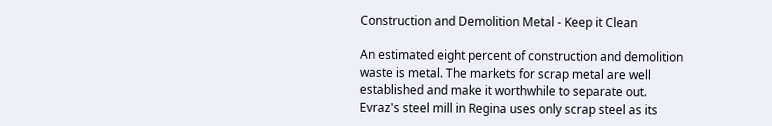Construction and Demolition Metal - Keep it Clean

An estimated eight percent of construction and demolition waste is metal. The markets for scrap metal are well established and make it worthwhile to separate out. Evraz's steel mill in Regina uses only scrap steel as its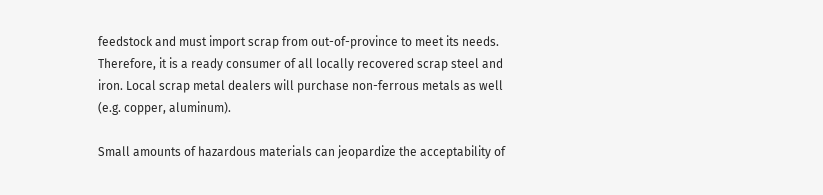feedstock and must import scrap from out-of-province to meet its needs. Therefore, it is a ready consumer of all locally recovered scrap steel and iron. Local scrap metal dealers will purchase non-ferrous metals as well (e.g. copper, aluminum).

Small amounts of hazardous materials can jeopardize the acceptability of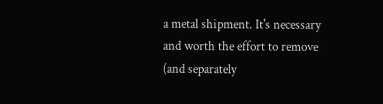a metal shipment. It's necessary and worth the effort to remove (and separately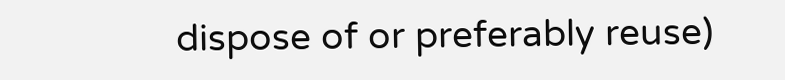dispose of or preferably reuse)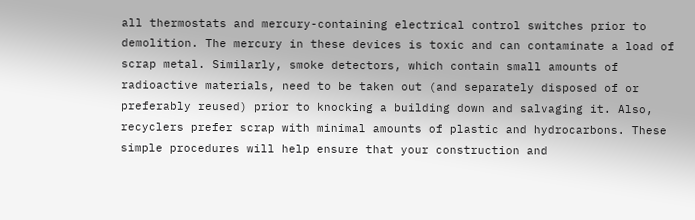all thermostats and mercury-containing electrical control switches prior to demolition. The mercury in these devices is toxic and can contaminate a load of scrap metal. Similarly, smoke detectors, which contain small amounts of radioactive materials, need to be taken out (and separately disposed of or preferably reused) prior to knocking a building down and salvaging it. Also, recyclers prefer scrap with minimal amounts of plastic and hydrocarbons. These simple procedures will help ensure that your construction and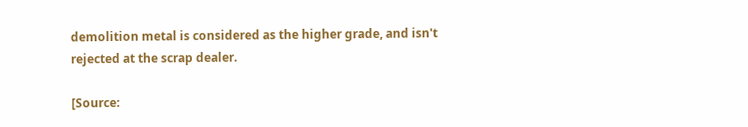demolition metal is considered as the higher grade, and isn't rejected at the scrap dealer.

[Source: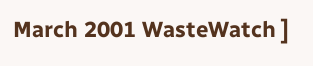March 2001 WasteWatch ]